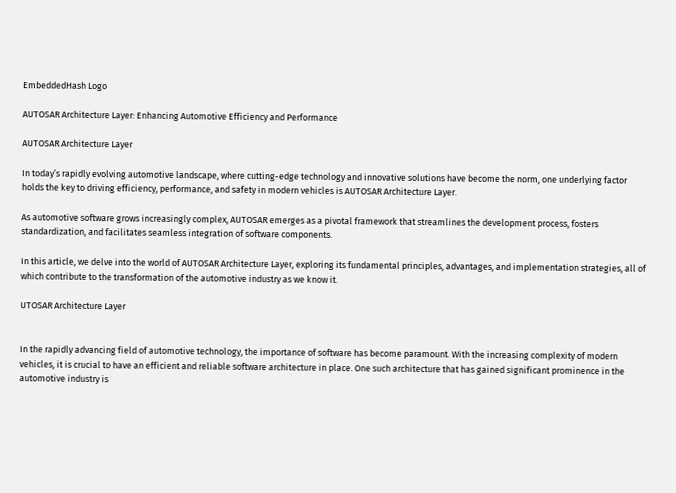EmbeddedHash Logo

AUTOSAR Architecture Layer: Enhancing Automotive Efficiency and Performance

AUTOSAR Architecture Layer

In today’s rapidly evolving automotive landscape, where cutting-edge technology and innovative solutions have become the norm, one underlying factor holds the key to driving efficiency, performance, and safety in modern vehicles is AUTOSAR Architecture Layer.

As automotive software grows increasingly complex, AUTOSAR emerges as a pivotal framework that streamlines the development process, fosters standardization, and facilitates seamless integration of software components.

In this article, we delve into the world of AUTOSAR Architecture Layer, exploring its fundamental principles, advantages, and implementation strategies, all of which contribute to the transformation of the automotive industry as we know it.

UTOSAR Architecture Layer


In the rapidly advancing field of automotive technology, the importance of software has become paramount. With the increasing complexity of modern vehicles, it is crucial to have an efficient and reliable software architecture in place. One such architecture that has gained significant prominence in the automotive industry is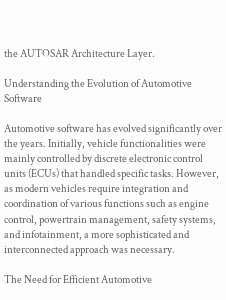the AUTOSAR Architecture Layer.

Understanding the Evolution of Automotive Software

Automotive software has evolved significantly over the years. Initially, vehicle functionalities were mainly controlled by discrete electronic control units (ECUs) that handled specific tasks. However, as modern vehicles require integration and coordination of various functions such as engine control, powertrain management, safety systems, and infotainment, a more sophisticated and interconnected approach was necessary.

The Need for Efficient Automotive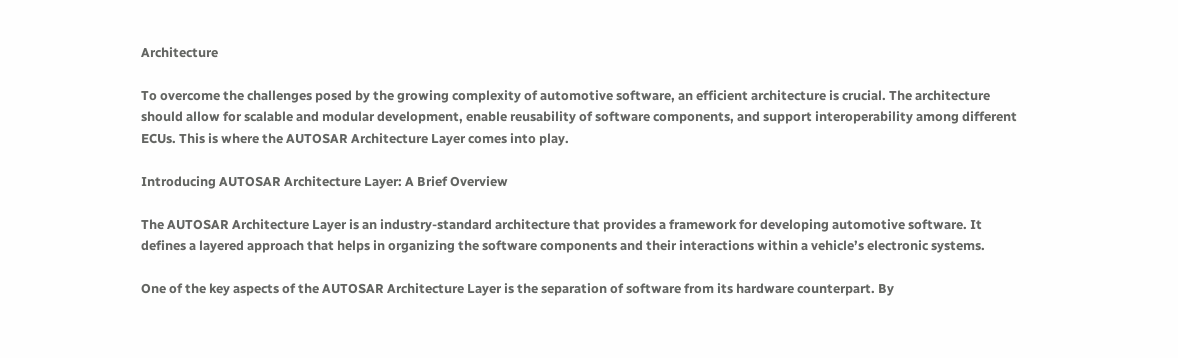Architecture

To overcome the challenges posed by the growing complexity of automotive software, an efficient architecture is crucial. The architecture should allow for scalable and modular development, enable reusability of software components, and support interoperability among different ECUs. This is where the AUTOSAR Architecture Layer comes into play.

Introducing AUTOSAR Architecture Layer: A Brief Overview

The AUTOSAR Architecture Layer is an industry-standard architecture that provides a framework for developing automotive software. It defines a layered approach that helps in organizing the software components and their interactions within a vehicle’s electronic systems.

One of the key aspects of the AUTOSAR Architecture Layer is the separation of software from its hardware counterpart. By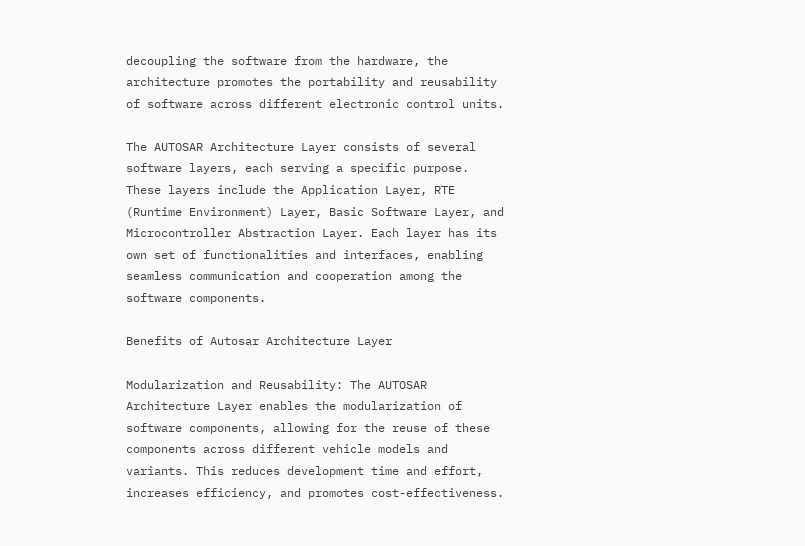decoupling the software from the hardware, the architecture promotes the portability and reusability of software across different electronic control units.

The AUTOSAR Architecture Layer consists of several software layers, each serving a specific purpose. These layers include the Application Layer, RTE (Runtime Environment) Layer, Basic Software Layer, and Microcontroller Abstraction Layer. Each layer has its own set of functionalities and interfaces, enabling seamless communication and cooperation among the software components.

Benefits of Autosar Architecture Layer

Modularization and Reusability: The AUTOSAR Architecture Layer enables the modularization of software components, allowing for the reuse of these components across different vehicle models and variants. This reduces development time and effort, increases efficiency, and promotes cost-effectiveness.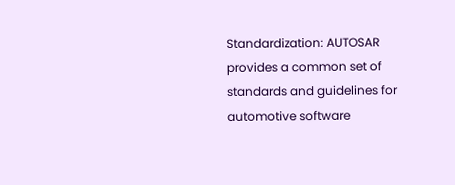Standardization: AUTOSAR provides a common set of standards and guidelines for automotive software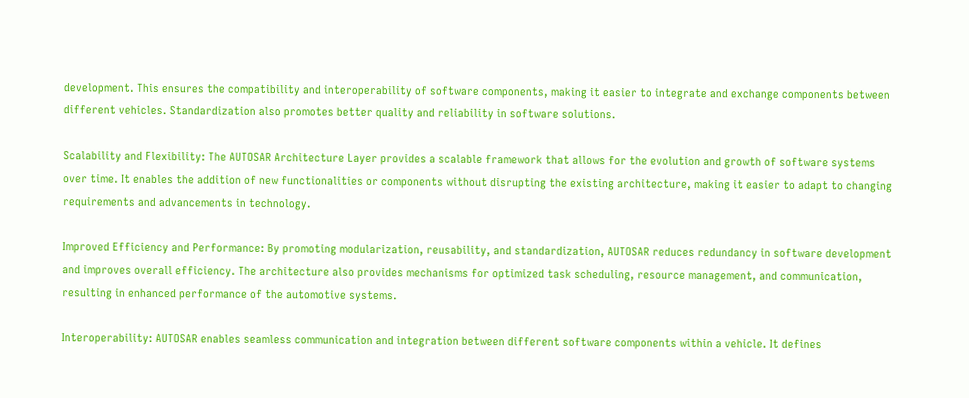development. This ensures the compatibility and interoperability of software components, making it easier to integrate and exchange components between different vehicles. Standardization also promotes better quality and reliability in software solutions.

Scalability and Flexibility: The AUTOSAR Architecture Layer provides a scalable framework that allows for the evolution and growth of software systems over time. It enables the addition of new functionalities or components without disrupting the existing architecture, making it easier to adapt to changing requirements and advancements in technology.

Improved Efficiency and Performance: By promoting modularization, reusability, and standardization, AUTOSAR reduces redundancy in software development and improves overall efficiency. The architecture also provides mechanisms for optimized task scheduling, resource management, and communication, resulting in enhanced performance of the automotive systems.

Interoperability: AUTOSAR enables seamless communication and integration between different software components within a vehicle. It defines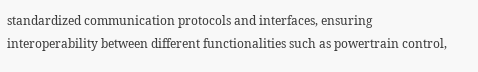standardized communication protocols and interfaces, ensuring interoperability between different functionalities such as powertrain control,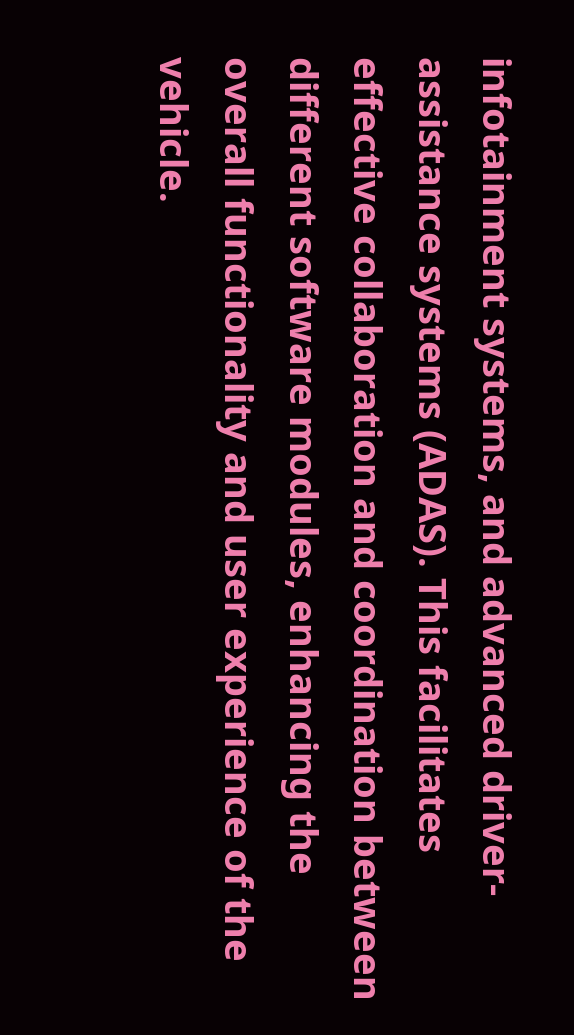infotainment systems, and advanced driver-assistance systems (ADAS). This facilitates effective collaboration and coordination between different software modules, enhancing the overall functionality and user experience of the vehicle.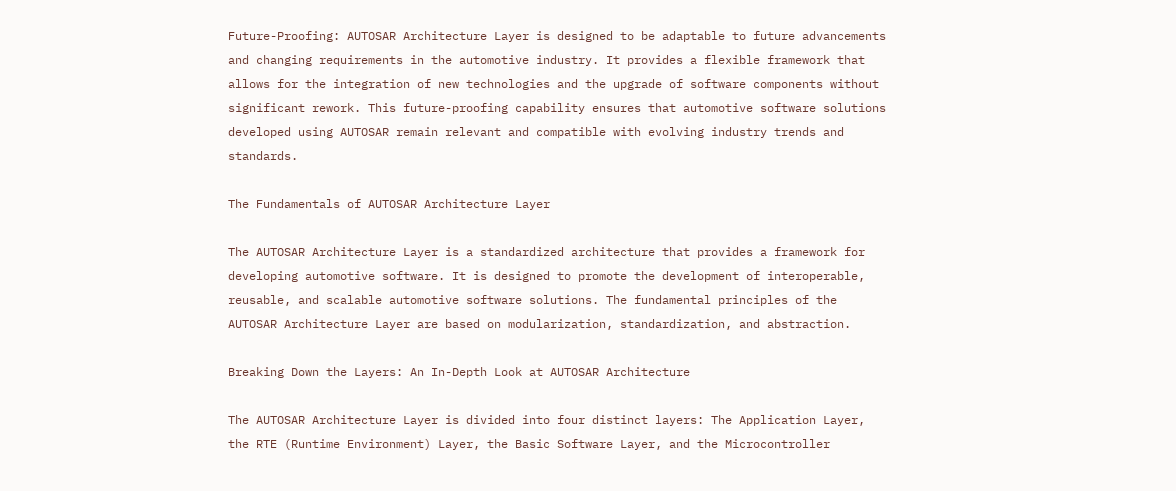Future-Proofing: AUTOSAR Architecture Layer is designed to be adaptable to future advancements and changing requirements in the automotive industry. It provides a flexible framework that allows for the integration of new technologies and the upgrade of software components without significant rework. This future-proofing capability ensures that automotive software solutions developed using AUTOSAR remain relevant and compatible with evolving industry trends and standards.

The Fundamentals of AUTOSAR Architecture Layer

The AUTOSAR Architecture Layer is a standardized architecture that provides a framework for developing automotive software. It is designed to promote the development of interoperable, reusable, and scalable automotive software solutions. The fundamental principles of the AUTOSAR Architecture Layer are based on modularization, standardization, and abstraction.

Breaking Down the Layers: An In-Depth Look at AUTOSAR Architecture

The AUTOSAR Architecture Layer is divided into four distinct layers: The Application Layer, the RTE (Runtime Environment) Layer, the Basic Software Layer, and the Microcontroller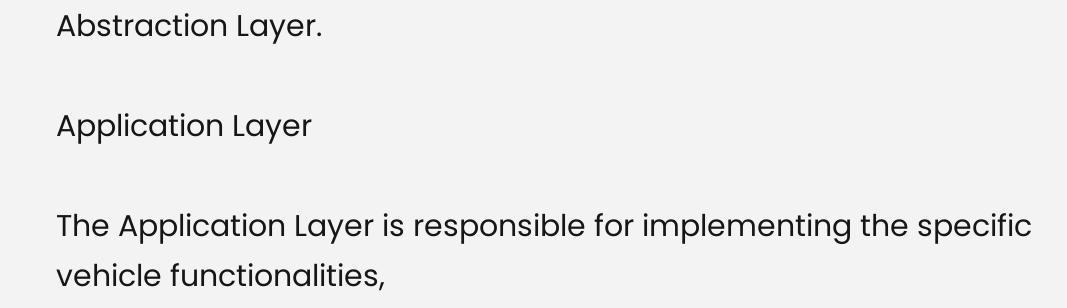Abstraction Layer.

Application Layer

The Application Layer is responsible for implementing the specific vehicle functionalities,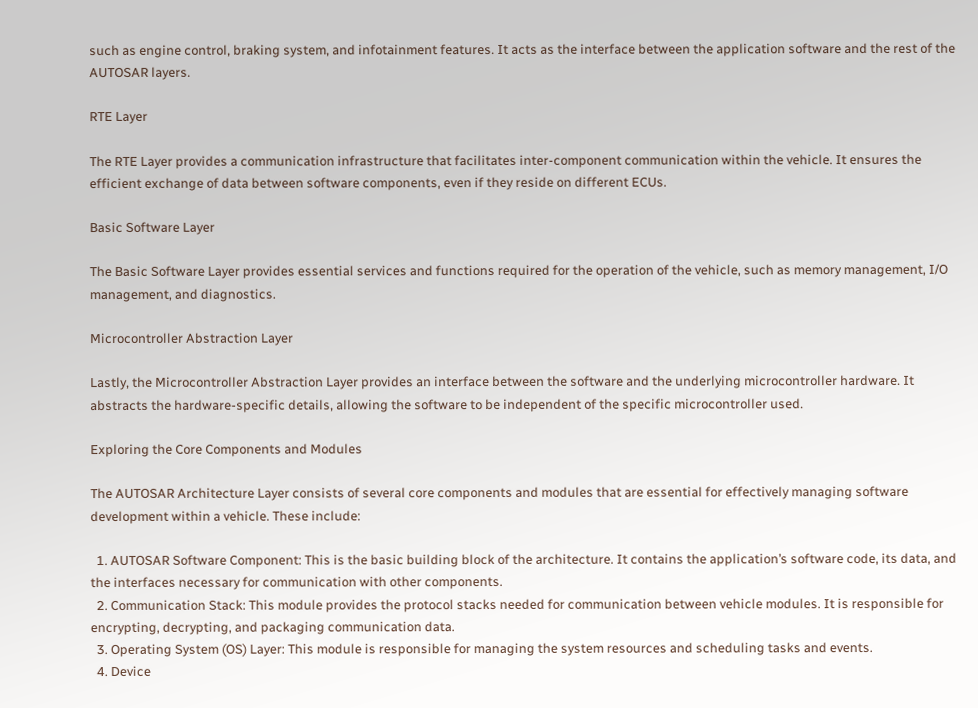such as engine control, braking system, and infotainment features. It acts as the interface between the application software and the rest of the AUTOSAR layers.

RTE Layer

The RTE Layer provides a communication infrastructure that facilitates inter-component communication within the vehicle. It ensures the efficient exchange of data between software components, even if they reside on different ECUs.

Basic Software Layer

The Basic Software Layer provides essential services and functions required for the operation of the vehicle, such as memory management, I/O management, and diagnostics.

Microcontroller Abstraction Layer

Lastly, the Microcontroller Abstraction Layer provides an interface between the software and the underlying microcontroller hardware. It abstracts the hardware-specific details, allowing the software to be independent of the specific microcontroller used.

Exploring the Core Components and Modules

The AUTOSAR Architecture Layer consists of several core components and modules that are essential for effectively managing software development within a vehicle. These include:

  1. AUTOSAR Software Component: This is the basic building block of the architecture. It contains the application’s software code, its data, and the interfaces necessary for communication with other components.
  2. Communication Stack: This module provides the protocol stacks needed for communication between vehicle modules. It is responsible for encrypting, decrypting, and packaging communication data.
  3. Operating System (OS) Layer: This module is responsible for managing the system resources and scheduling tasks and events.
  4. Device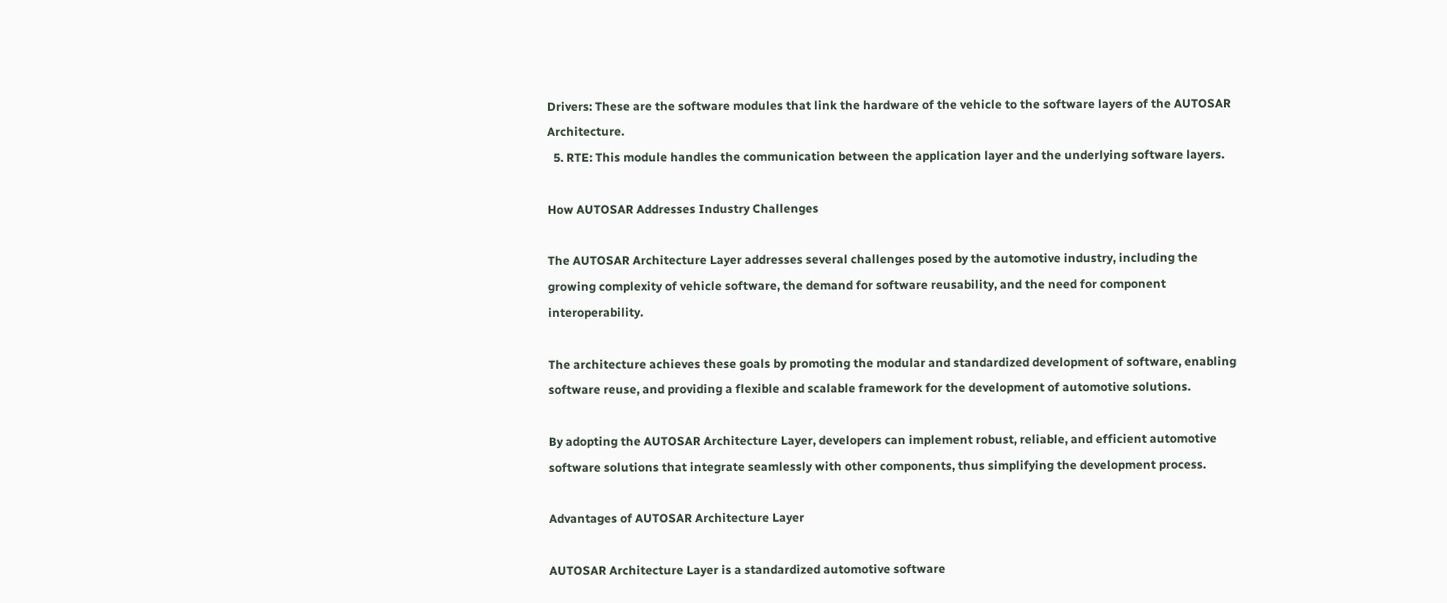Drivers: These are the software modules that link the hardware of the vehicle to the software layers of the AUTOSAR Architecture.
  5. RTE: This module handles the communication between the application layer and the underlying software layers.

How AUTOSAR Addresses Industry Challenges

The AUTOSAR Architecture Layer addresses several challenges posed by the automotive industry, including the growing complexity of vehicle software, the demand for software reusability, and the need for component interoperability.

The architecture achieves these goals by promoting the modular and standardized development of software, enabling software reuse, and providing a flexible and scalable framework for the development of automotive solutions.

By adopting the AUTOSAR Architecture Layer, developers can implement robust, reliable, and efficient automotive software solutions that integrate seamlessly with other components, thus simplifying the development process.

Advantages of AUTOSAR Architecture Layer

AUTOSAR Architecture Layer is a standardized automotive software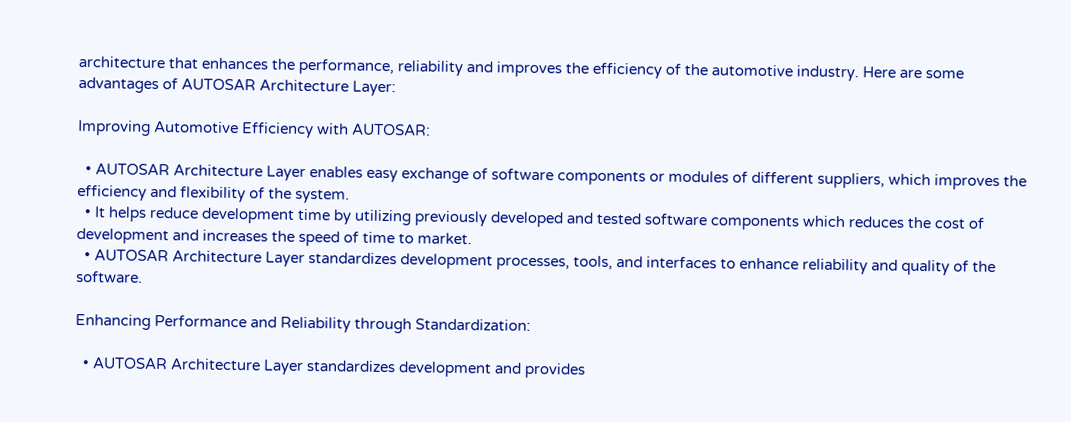architecture that enhances the performance, reliability and improves the efficiency of the automotive industry. Here are some advantages of AUTOSAR Architecture Layer:

Improving Automotive Efficiency with AUTOSAR:

  • AUTOSAR Architecture Layer enables easy exchange of software components or modules of different suppliers, which improves the efficiency and flexibility of the system.
  • It helps reduce development time by utilizing previously developed and tested software components which reduces the cost of development and increases the speed of time to market.
  • AUTOSAR Architecture Layer standardizes development processes, tools, and interfaces to enhance reliability and quality of the software.

Enhancing Performance and Reliability through Standardization:

  • AUTOSAR Architecture Layer standardizes development and provides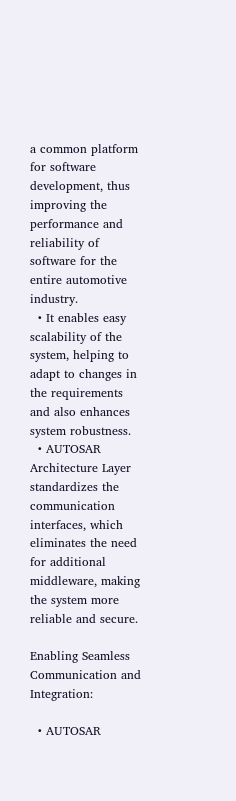a common platform for software development, thus improving the performance and reliability of software for the entire automotive industry.
  • It enables easy scalability of the system, helping to adapt to changes in the requirements and also enhances system robustness.
  • AUTOSAR Architecture Layer standardizes the communication interfaces, which eliminates the need for additional middleware, making the system more reliable and secure.

Enabling Seamless Communication and Integration:

  • AUTOSAR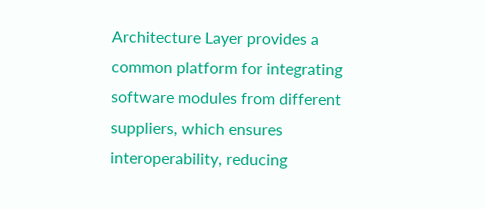Architecture Layer provides a common platform for integrating software modules from different suppliers, which ensures interoperability, reducing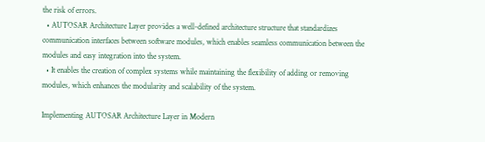the risk of errors.
  • AUTOSAR Architecture Layer provides a well-defined architecture structure that standardizes communication interfaces between software modules, which enables seamless communication between the modules and easy integration into the system.
  • It enables the creation of complex systems while maintaining the flexibility of adding or removing modules, which enhances the modularity and scalability of the system.

Implementing AUTOSAR Architecture Layer in Modern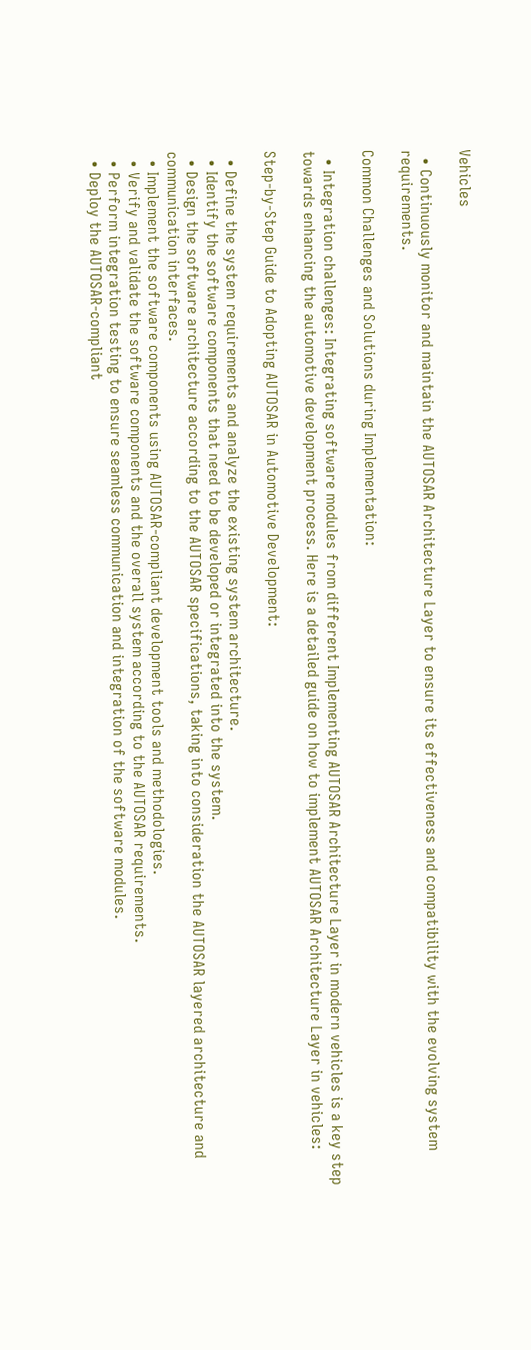Vehicles

  • Continuously monitor and maintain the AUTOSAR Architecture Layer to ensure its effectiveness and compatibility with the evolving system requirements.

Common Challenges and Solutions during Implementation:

  • Integration challenges: Integrating software modules from different Implementing AUTOSAR Architecture Layer in modern vehicles is a key step towards enhancing the automotive development process. Here is a detailed guide on how to implement AUTOSAR Architecture Layer in vehicles:

Step-by-Step Guide to Adopting AUTOSAR in Automotive Development:

  • Define the system requirements and analyze the existing system architecture.
  • Identify the software components that need to be developed or integrated into the system.
  • Design the software architecture according to the AUTOSAR specifications, taking into consideration the AUTOSAR layered architecture and communication interfaces.
  • Implement the software components using AUTOSAR-compliant development tools and methodologies.
  • Verify and validate the software components and the overall system according to the AUTOSAR requirements.
  • Perform integration testing to ensure seamless communication and integration of the software modules.
  • Deploy the AUTOSAR-compliant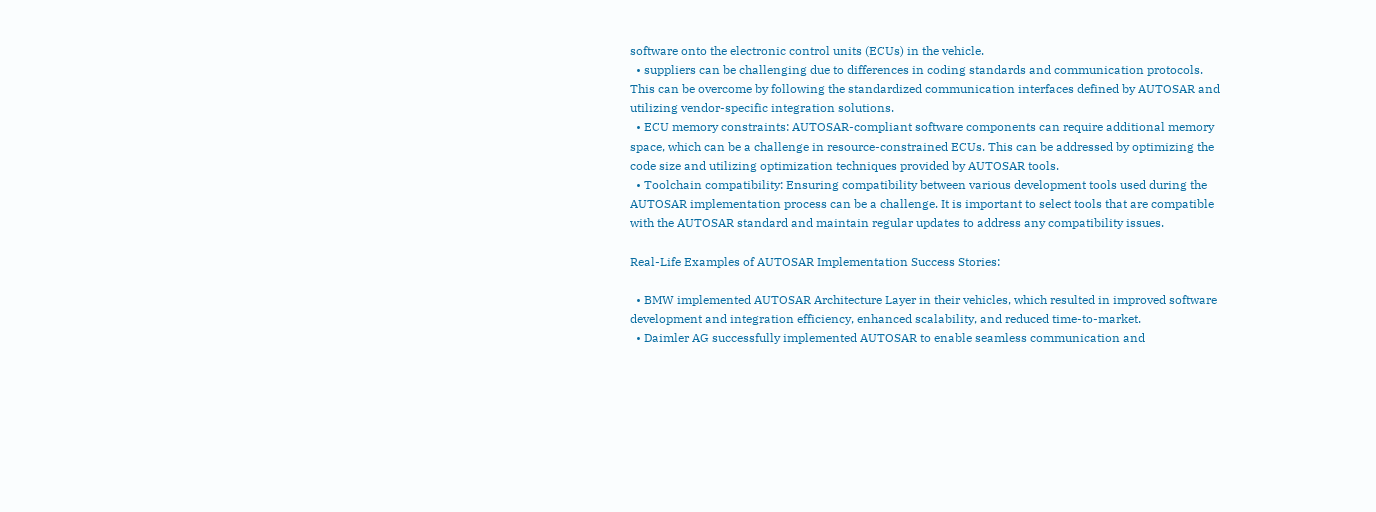software onto the electronic control units (ECUs) in the vehicle.
  • suppliers can be challenging due to differences in coding standards and communication protocols. This can be overcome by following the standardized communication interfaces defined by AUTOSAR and utilizing vendor-specific integration solutions.
  • ECU memory constraints: AUTOSAR-compliant software components can require additional memory space, which can be a challenge in resource-constrained ECUs. This can be addressed by optimizing the code size and utilizing optimization techniques provided by AUTOSAR tools.
  • Toolchain compatibility: Ensuring compatibility between various development tools used during the AUTOSAR implementation process can be a challenge. It is important to select tools that are compatible with the AUTOSAR standard and maintain regular updates to address any compatibility issues.

Real-Life Examples of AUTOSAR Implementation Success Stories:

  • BMW implemented AUTOSAR Architecture Layer in their vehicles, which resulted in improved software development and integration efficiency, enhanced scalability, and reduced time-to-market.
  • Daimler AG successfully implemented AUTOSAR to enable seamless communication and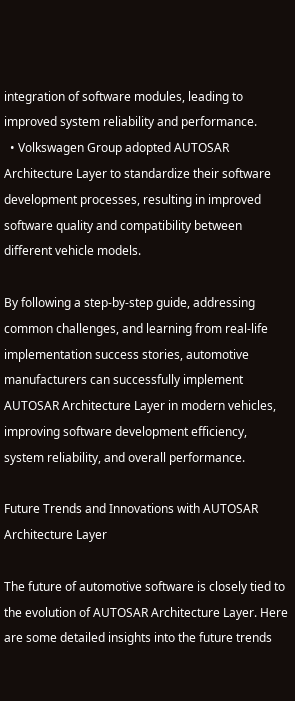integration of software modules, leading to improved system reliability and performance.
  • Volkswagen Group adopted AUTOSAR Architecture Layer to standardize their software development processes, resulting in improved software quality and compatibility between different vehicle models.

By following a step-by-step guide, addressing common challenges, and learning from real-life implementation success stories, automotive manufacturers can successfully implement AUTOSAR Architecture Layer in modern vehicles, improving software development efficiency, system reliability, and overall performance.

Future Trends and Innovations with AUTOSAR Architecture Layer

The future of automotive software is closely tied to the evolution of AUTOSAR Architecture Layer. Here are some detailed insights into the future trends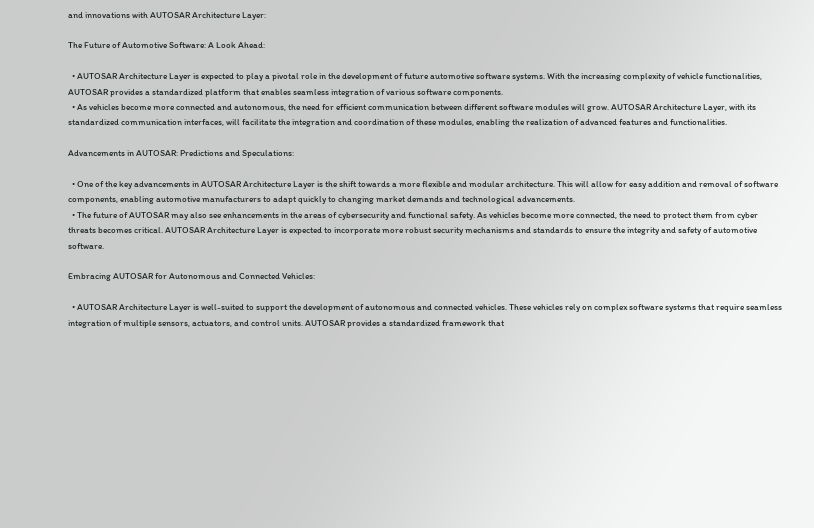and innovations with AUTOSAR Architecture Layer:

The Future of Automotive Software: A Look Ahead:

  • AUTOSAR Architecture Layer is expected to play a pivotal role in the development of future automotive software systems. With the increasing complexity of vehicle functionalities, AUTOSAR provides a standardized platform that enables seamless integration of various software components.
  • As vehicles become more connected and autonomous, the need for efficient communication between different software modules will grow. AUTOSAR Architecture Layer, with its standardized communication interfaces, will facilitate the integration and coordination of these modules, enabling the realization of advanced features and functionalities.

Advancements in AUTOSAR: Predictions and Speculations:

  • One of the key advancements in AUTOSAR Architecture Layer is the shift towards a more flexible and modular architecture. This will allow for easy addition and removal of software components, enabling automotive manufacturers to adapt quickly to changing market demands and technological advancements.
  • The future of AUTOSAR may also see enhancements in the areas of cybersecurity and functional safety. As vehicles become more connected, the need to protect them from cyber threats becomes critical. AUTOSAR Architecture Layer is expected to incorporate more robust security mechanisms and standards to ensure the integrity and safety of automotive software.

Embracing AUTOSAR for Autonomous and Connected Vehicles:

  • AUTOSAR Architecture Layer is well-suited to support the development of autonomous and connected vehicles. These vehicles rely on complex software systems that require seamless integration of multiple sensors, actuators, and control units. AUTOSAR provides a standardized framework that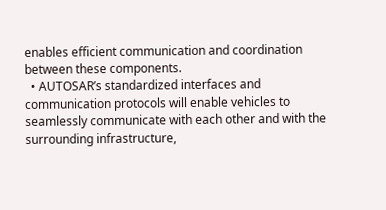enables efficient communication and coordination between these components.
  • AUTOSAR’s standardized interfaces and communication protocols will enable vehicles to seamlessly communicate with each other and with the surrounding infrastructure,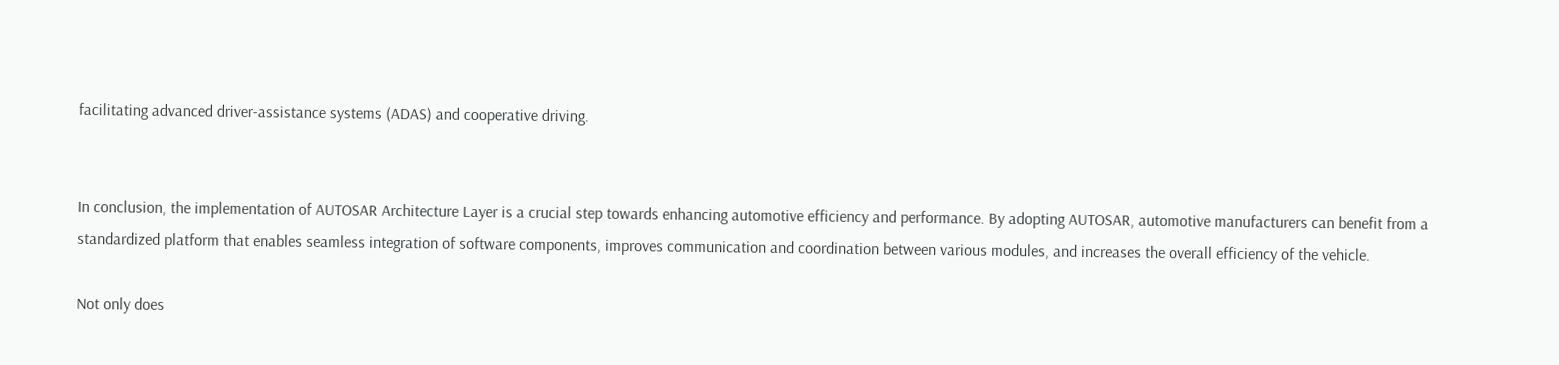facilitating advanced driver-assistance systems (ADAS) and cooperative driving.


In conclusion, the implementation of AUTOSAR Architecture Layer is a crucial step towards enhancing automotive efficiency and performance. By adopting AUTOSAR, automotive manufacturers can benefit from a standardized platform that enables seamless integration of software components, improves communication and coordination between various modules, and increases the overall efficiency of the vehicle.

Not only does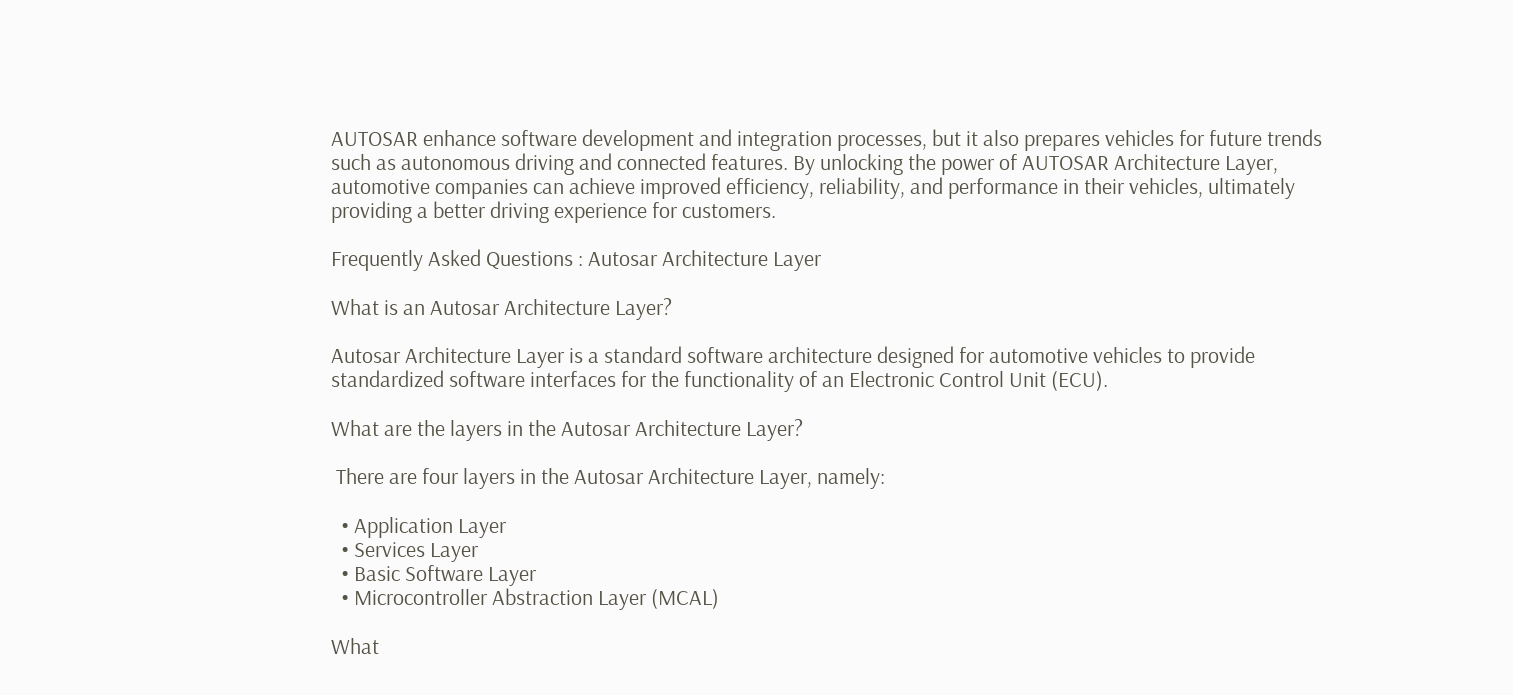AUTOSAR enhance software development and integration processes, but it also prepares vehicles for future trends such as autonomous driving and connected features. By unlocking the power of AUTOSAR Architecture Layer, automotive companies can achieve improved efficiency, reliability, and performance in their vehicles, ultimately providing a better driving experience for customers.

Frequently Asked Questions : Autosar Architecture Layer

What is an Autosar Architecture Layer?

Autosar Architecture Layer is a standard software architecture designed for automotive vehicles to provide standardized software interfaces for the functionality of an Electronic Control Unit (ECU).

What are the layers in the Autosar Architecture Layer?

 There are four layers in the Autosar Architecture Layer, namely:

  • Application Layer
  • Services Layer
  • Basic Software Layer
  • Microcontroller Abstraction Layer (MCAL)

What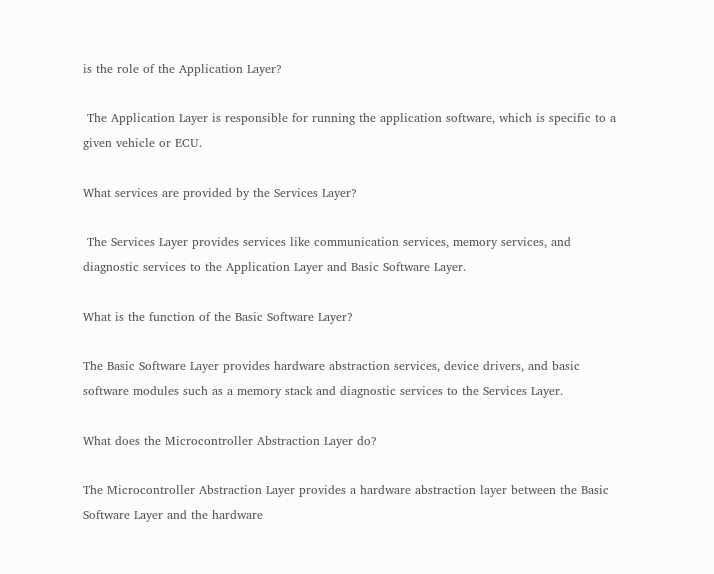is the role of the Application Layer?

 The Application Layer is responsible for running the application software, which is specific to a given vehicle or ECU.

What services are provided by the Services Layer?

 The Services Layer provides services like communication services, memory services, and diagnostic services to the Application Layer and Basic Software Layer.

What is the function of the Basic Software Layer?

The Basic Software Layer provides hardware abstraction services, device drivers, and basic software modules such as a memory stack and diagnostic services to the Services Layer.

What does the Microcontroller Abstraction Layer do?

The Microcontroller Abstraction Layer provides a hardware abstraction layer between the Basic Software Layer and the hardware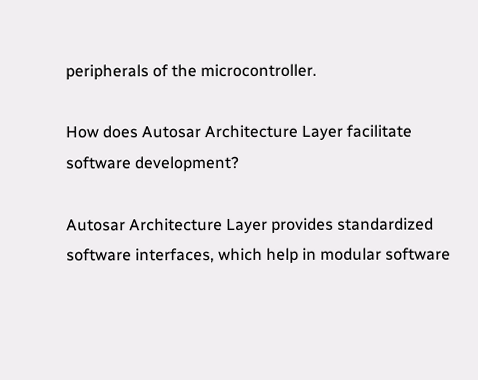peripherals of the microcontroller.

How does Autosar Architecture Layer facilitate software development?

Autosar Architecture Layer provides standardized software interfaces, which help in modular software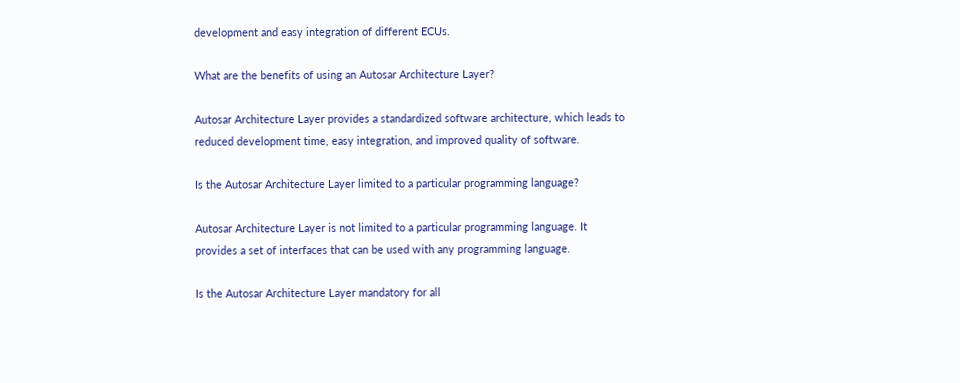development and easy integration of different ECUs.

What are the benefits of using an Autosar Architecture Layer?

Autosar Architecture Layer provides a standardized software architecture, which leads to reduced development time, easy integration, and improved quality of software.

Is the Autosar Architecture Layer limited to a particular programming language?

Autosar Architecture Layer is not limited to a particular programming language. It provides a set of interfaces that can be used with any programming language.

Is the Autosar Architecture Layer mandatory for all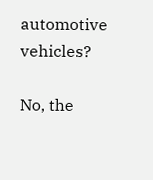automotive vehicles?

No, the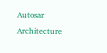Autosar Architecture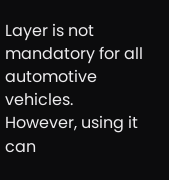Layer is not mandatory for all automotive vehicles. However, using it can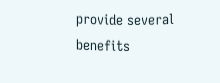provide several benefits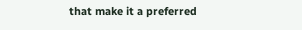that make it a preferred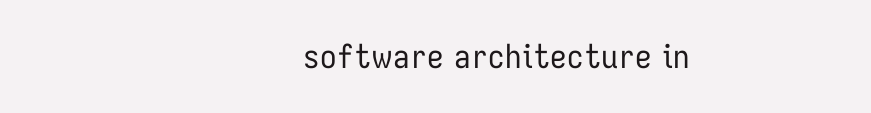software architecture in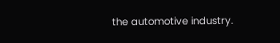the automotive industry.